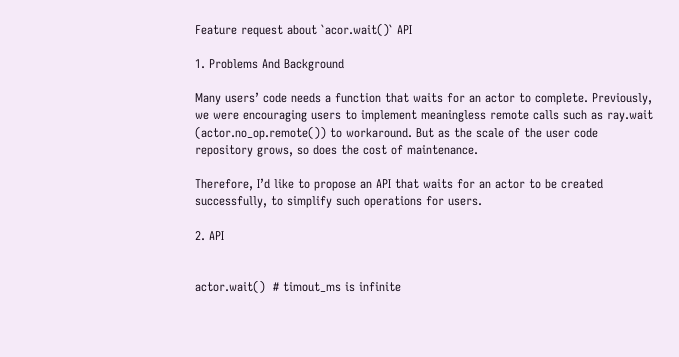Feature request about `acor.wait()` API

1. Problems And Background

Many users’ code needs a function that waits for an actor to complete. Previously, we were encouraging users to implement meaningless remote calls such as ray.wait (actor.no_op.remote()) to workaround. But as the scale of the user code repository grows, so does the cost of maintenance.

Therefore, I’d like to propose an API that waits for an actor to be created successfully, to simplify such operations for users.

2. API


actor.wait()  # timout_ms is infinite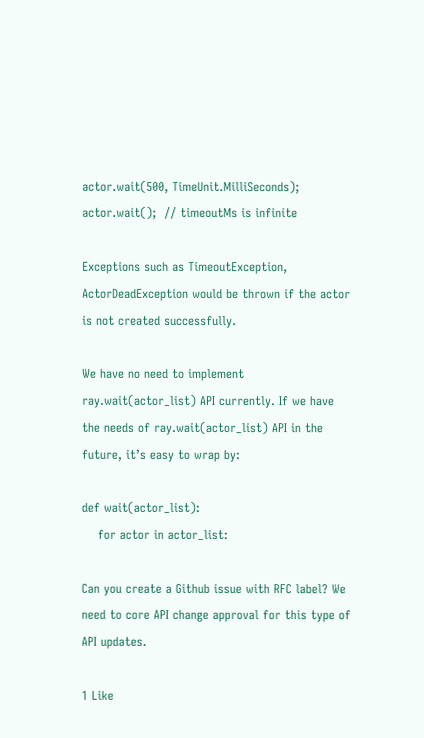actor.wait(500, TimeUnit.MilliSeconds);
actor.wait();  // timeoutMs is infinite

Exceptions such as TimeoutException, ActorDeadException would be thrown if the actor is not created successfully.

We have no need to implement ray.wait(actor_list) API currently. If we have the needs of ray.wait(actor_list) API in the future, it’s easy to wrap by:

def wait(actor_list):
    for actor in actor_list:

Can you create a Github issue with RFC label? We need to core API change approval for this type of API updates.

1 Like